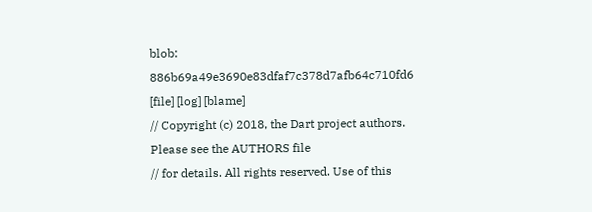blob: 886b69a49e3690e83dfaf7c378d7afb64c710fd6 [file] [log] [blame]
// Copyright (c) 2018, the Dart project authors. Please see the AUTHORS file
// for details. All rights reserved. Use of this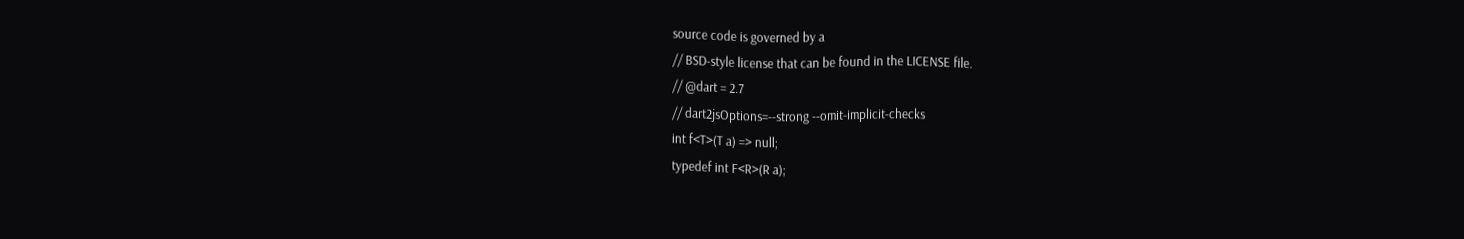source code is governed by a
// BSD-style license that can be found in the LICENSE file.
// @dart = 2.7
// dart2jsOptions=--strong --omit-implicit-checks
int f<T>(T a) => null;
typedef int F<R>(R a);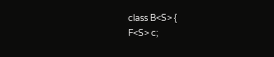class B<S> {
F<S> c;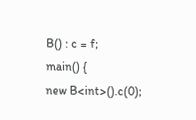B() : c = f;
main() {
new B<int>().c(0);